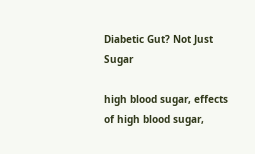Diabetic Gut? Not Just Sugar

high blood sugar, effects of high blood sugar,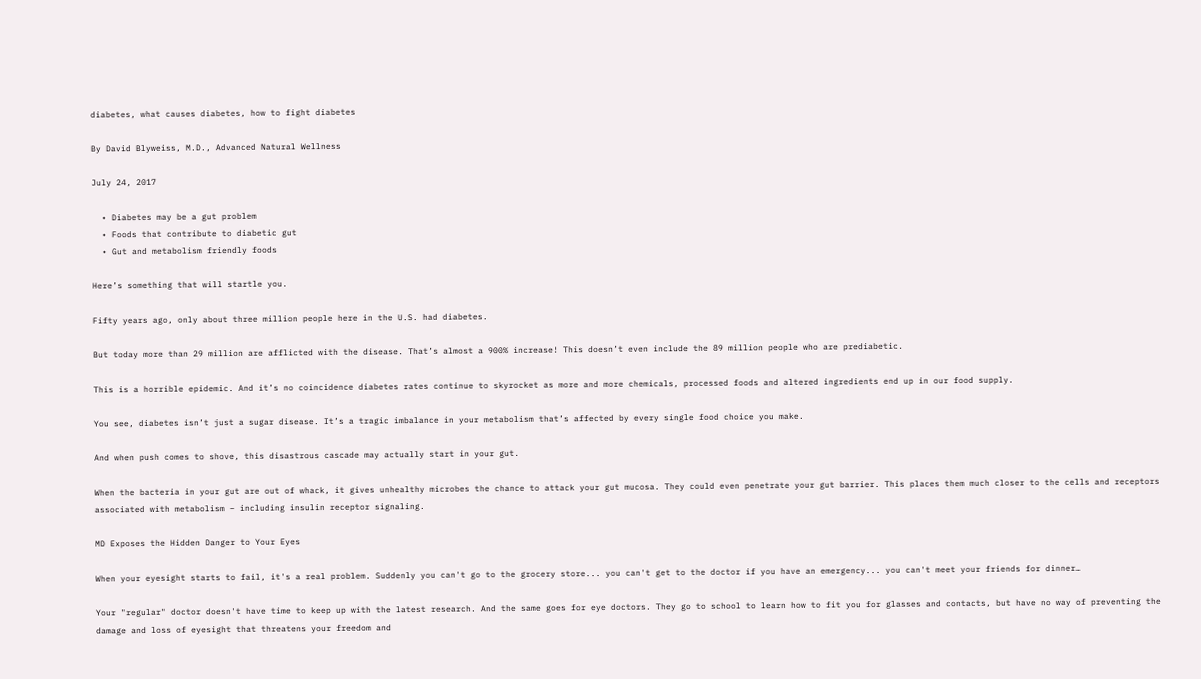diabetes, what causes diabetes, how to fight diabetes

By David Blyweiss, M.D., Advanced Natural Wellness

July 24, 2017

  • Diabetes may be a gut problem
  • Foods that contribute to diabetic gut
  • Gut and metabolism friendly foods

Here’s something that will startle you.

Fifty years ago, only about three million people here in the U.S. had diabetes.

But today more than 29 million are afflicted with the disease. That’s almost a 900% increase! This doesn’t even include the 89 million people who are prediabetic.

This is a horrible epidemic. And it’s no coincidence diabetes rates continue to skyrocket as more and more chemicals, processed foods and altered ingredients end up in our food supply.

You see, diabetes isn’t just a sugar disease. It’s a tragic imbalance in your metabolism that’s affected by every single food choice you make.

And when push comes to shove, this disastrous cascade may actually start in your gut.

When the bacteria in your gut are out of whack, it gives unhealthy microbes the chance to attack your gut mucosa. They could even penetrate your gut barrier. This places them much closer to the cells and receptors associated with metabolism – including insulin receptor signaling.

MD Exposes the Hidden Danger to Your Eyes

When your eyesight starts to fail, it's a real problem. Suddenly you can't go to the grocery store... you can't get to the doctor if you have an emergency... you can't meet your friends for dinner…

Your "regular" doctor doesn't have time to keep up with the latest research. And the same goes for eye doctors. They go to school to learn how to fit you for glasses and contacts, but have no way of preventing the damage and loss of eyesight that threatens your freedom and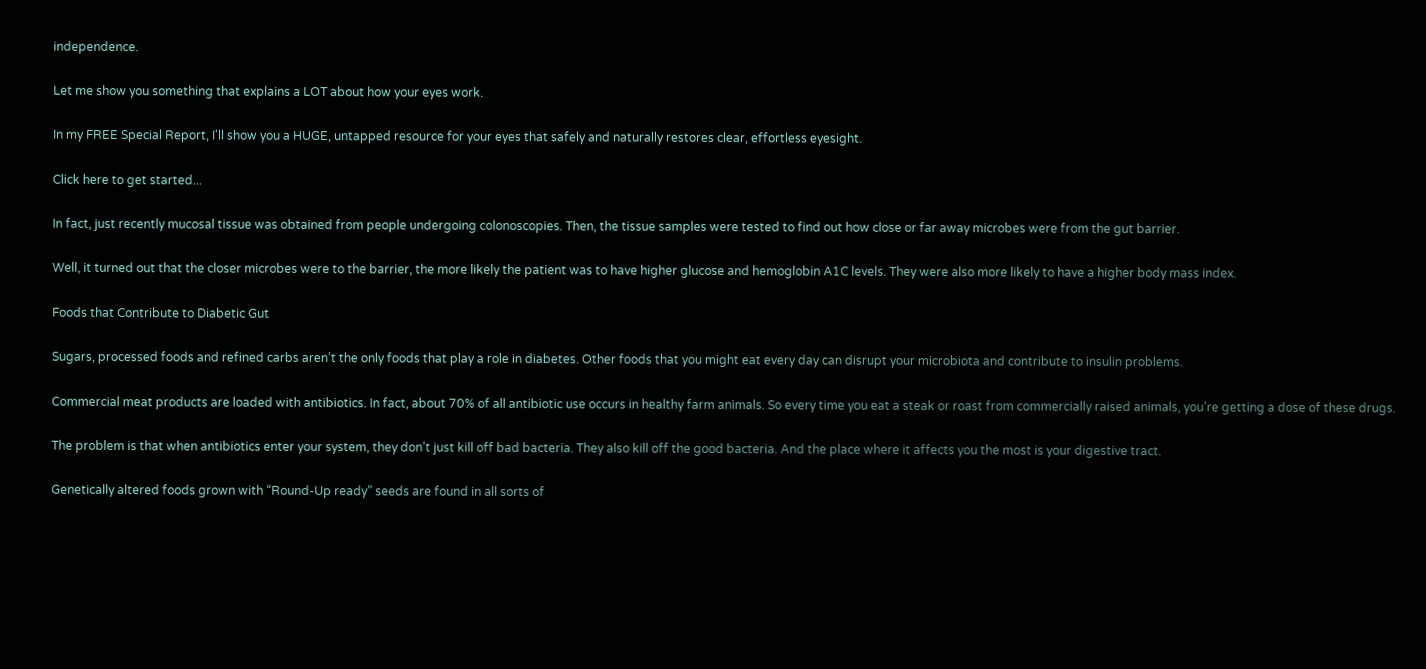independence.

Let me show you something that explains a LOT about how your eyes work.

In my FREE Special Report, I'll show you a HUGE, untapped resource for your eyes that safely and naturally restores clear, effortless eyesight.

Click here to get started...

In fact, just recently mucosal tissue was obtained from people undergoing colonoscopies. Then, the tissue samples were tested to find out how close or far away microbes were from the gut barrier.

Well, it turned out that the closer microbes were to the barrier, the more likely the patient was to have higher glucose and hemoglobin A1C levels. They were also more likely to have a higher body mass index.

Foods that Contribute to Diabetic Gut

Sugars, processed foods and refined carbs aren’t the only foods that play a role in diabetes. Other foods that you might eat every day can disrupt your microbiota and contribute to insulin problems.

Commercial meat products are loaded with antibiotics. In fact, about 70% of all antibiotic use occurs in healthy farm animals. So every time you eat a steak or roast from commercially raised animals, you’re getting a dose of these drugs.

The problem is that when antibiotics enter your system, they don’t just kill off bad bacteria. They also kill off the good bacteria. And the place where it affects you the most is your digestive tract.

Genetically altered foods grown with “Round-Up ready” seeds are found in all sorts of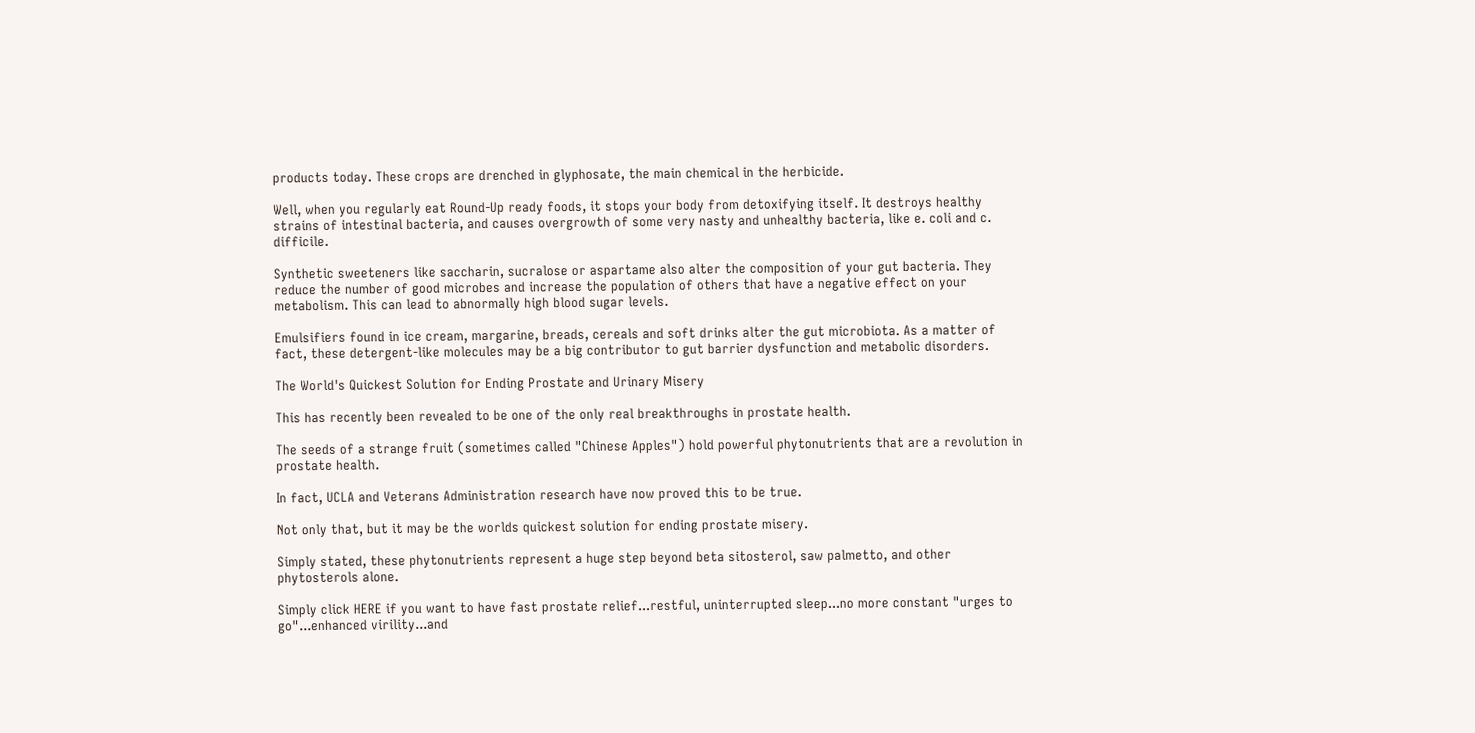products today. These crops are drenched in glyphosate, the main chemical in the herbicide.

Well, when you regularly eat Round-Up ready foods, it stops your body from detoxifying itself. It destroys healthy strains of intestinal bacteria, and causes overgrowth of some very nasty and unhealthy bacteria, like e. coli and c. difficile.

Synthetic sweeteners like saccharin, sucralose or aspartame also alter the composition of your gut bacteria. They reduce the number of good microbes and increase the population of others that have a negative effect on your metabolism. This can lead to abnormally high blood sugar levels.

Emulsifiers found in ice cream, margarine, breads, cereals and soft drinks alter the gut microbiota. As a matter of fact, these detergent-like molecules may be a big contributor to gut barrier dysfunction and metabolic disorders.

The World's Quickest Solution for Ending Prostate and Urinary Misery

This has recently been revealed to be one of the only real breakthroughs in prostate health.

The seeds of a strange fruit (sometimes called "Chinese Apples") hold powerful phytonutrients that are a revolution in prostate health.

In fact, UCLA and Veterans Administration research have now proved this to be true.

Not only that, but it may be the worlds quickest solution for ending prostate misery.

Simply stated, these phytonutrients represent a huge step beyond beta sitosterol, saw palmetto, and other phytosterols alone.

Simply click HERE if you want to have fast prostate relief...restful, uninterrupted sleep...no more constant "urges to go"...enhanced virility...and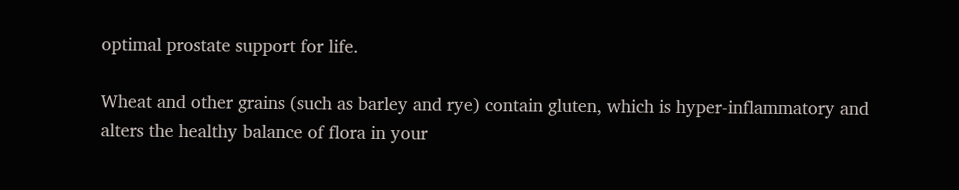optimal prostate support for life.

Wheat and other grains (such as barley and rye) contain gluten, which is hyper-inflammatory and alters the healthy balance of flora in your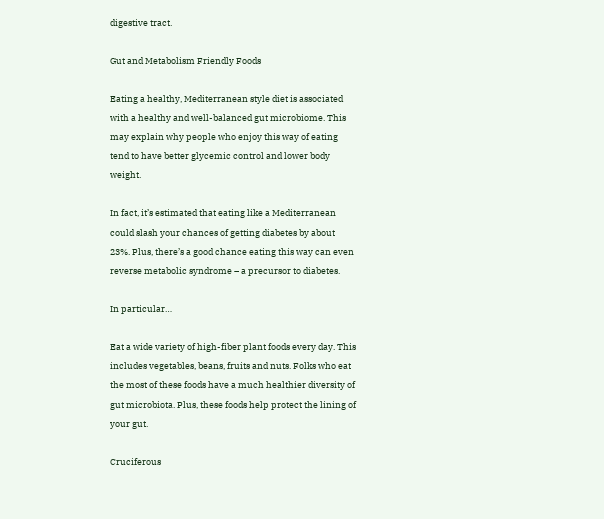digestive tract.

Gut and Metabolism Friendly Foods

Eating a healthy, Mediterranean style diet is associated with a healthy and well-balanced gut microbiome. This may explain why people who enjoy this way of eating tend to have better glycemic control and lower body weight.

In fact, it’s estimated that eating like a Mediterranean could slash your chances of getting diabetes by about 23%. Plus, there’s a good chance eating this way can even reverse metabolic syndrome – a precursor to diabetes.

In particular…

Eat a wide variety of high-fiber plant foods every day. This includes vegetables, beans, fruits and nuts. Folks who eat the most of these foods have a much healthier diversity of gut microbiota. Plus, these foods help protect the lining of your gut.

Cruciferous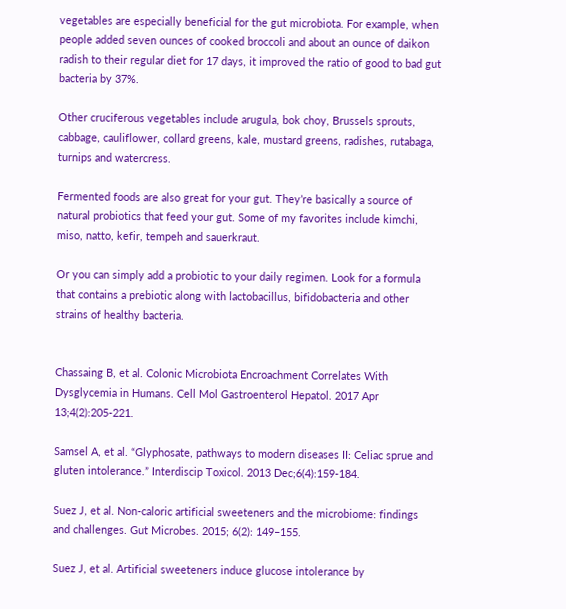vegetables are especially beneficial for the gut microbiota. For example, when people added seven ounces of cooked broccoli and about an ounce of daikon radish to their regular diet for 17 days, it improved the ratio of good to bad gut bacteria by 37%.

Other cruciferous vegetables include arugula, bok choy, Brussels sprouts, cabbage, cauliflower, collard greens, kale, mustard greens, radishes, rutabaga, turnips and watercress.

Fermented foods are also great for your gut. They’re basically a source of natural probiotics that feed your gut. Some of my favorites include kimchi, miso, natto, kefir, tempeh and sauerkraut.

Or you can simply add a probiotic to your daily regimen. Look for a formula that contains a prebiotic along with lactobacillus, bifidobacteria and other strains of healthy bacteria.


Chassaing B, et al. Colonic Microbiota Encroachment Correlates With Dysglycemia in Humans. Cell Mol Gastroenterol Hepatol. 2017 Apr 13;4(2):205-221.

Samsel A, et al. “Glyphosate, pathways to modern diseases II: Celiac sprue and gluten intolerance.” Interdiscip Toxicol. 2013 Dec;6(4):159-184.

Suez J, et al. Non-caloric artificial sweeteners and the microbiome: findings and challenges. Gut Microbes. 2015; 6(2): 149–155.

Suez J, et al. Artificial sweeteners induce glucose intolerance by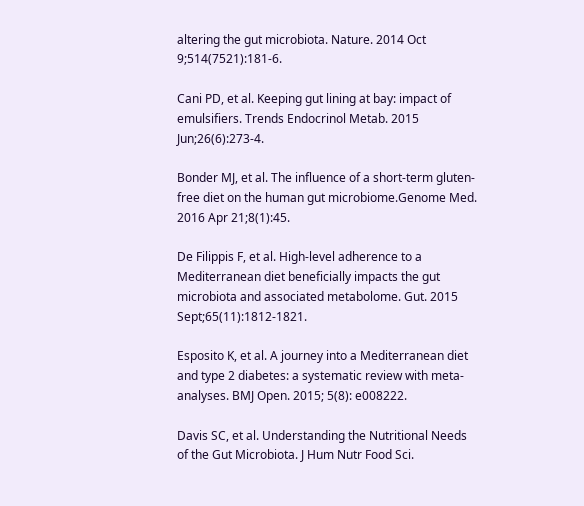altering the gut microbiota. Nature. 2014 Oct 9;514(7521):181-6.

Cani PD, et al. Keeping gut lining at bay: impact of emulsifiers. Trends Endocrinol Metab. 2015 Jun;26(6):273-4.

Bonder MJ, et al. The influence of a short-term gluten-free diet on the human gut microbiome.Genome Med. 2016 Apr 21;8(1):45.

De Filippis F, et al. High-level adherence to a Mediterranean diet beneficially impacts the gut microbiota and associated metabolome. Gut. 2015 Sept;65(11):1812-1821.

Esposito K, et al. A journey into a Mediterranean diet and type 2 diabetes: a systematic review with meta-analyses. BMJ Open. 2015; 5(8): e008222.

Davis SC, et al. Understanding the Nutritional Needs of the Gut Microbiota. J Hum Nutr Food Sci.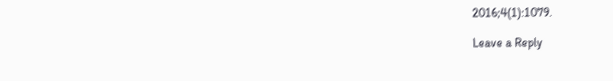2016;4(1):1079.

Leave a Reply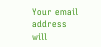Your email address will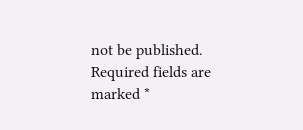not be published. Required fields are marked *